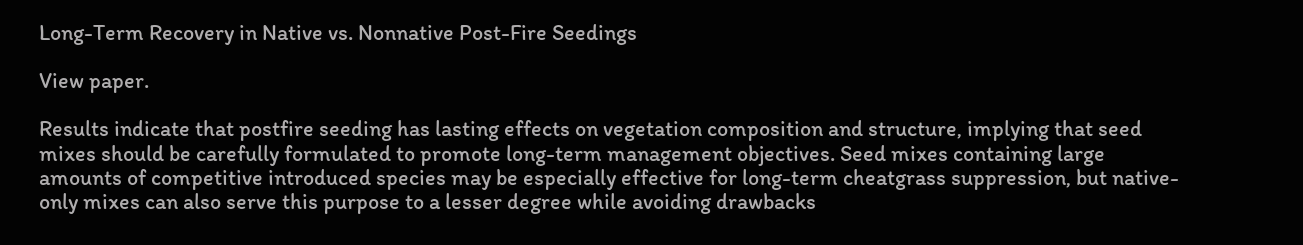Long-Term Recovery in Native vs. Nonnative Post-Fire Seedings

View paper.

Results indicate that postfire seeding has lasting effects on vegetation composition and structure, implying that seed mixes should be carefully formulated to promote long-term management objectives. Seed mixes containing large amounts of competitive introduced species may be especially effective for long-term cheatgrass suppression, but native-only mixes can also serve this purpose to a lesser degree while avoiding drawbacks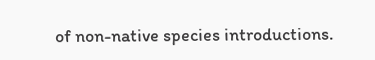of non-native species introductions.